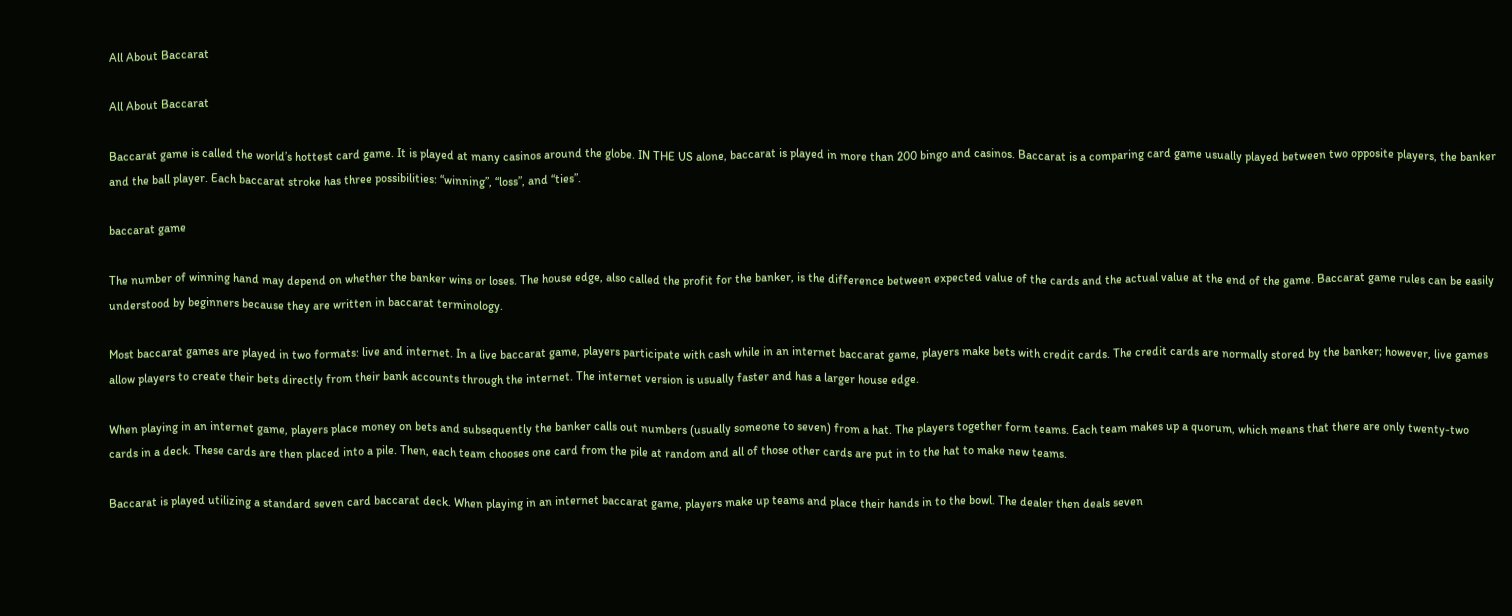All About Baccarat

All About Baccarat

Baccarat game is called the world’s hottest card game. It is played at many casinos around the globe. IN THE US alone, baccarat is played in more than 200 bingo and casinos. Baccarat is a comparing card game usually played between two opposite players, the banker and the ball player. Each baccarat stroke has three possibilities: “winning”, “loss”, and “ties”.

baccarat game

The number of winning hand may depend on whether the banker wins or loses. The house edge, also called the profit for the banker, is the difference between expected value of the cards and the actual value at the end of the game. Baccarat game rules can be easily understood by beginners because they are written in baccarat terminology.

Most baccarat games are played in two formats: live and internet. In a live baccarat game, players participate with cash while in an internet baccarat game, players make bets with credit cards. The credit cards are normally stored by the banker; however, live games allow players to create their bets directly from their bank accounts through the internet. The internet version is usually faster and has a larger house edge.

When playing in an internet game, players place money on bets and subsequently the banker calls out numbers (usually someone to seven) from a hat. The players together form teams. Each team makes up a quorum, which means that there are only twenty-two cards in a deck. These cards are then placed into a pile. Then, each team chooses one card from the pile at random and all of those other cards are put in to the hat to make new teams.

Baccarat is played utilizing a standard seven card baccarat deck. When playing in an internet baccarat game, players make up teams and place their hands in to the bowl. The dealer then deals seven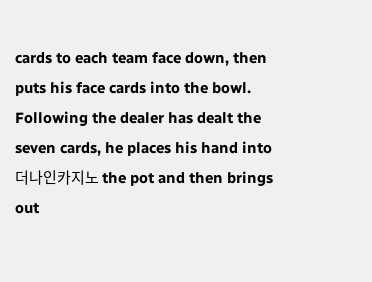cards to each team face down, then puts his face cards into the bowl. Following the dealer has dealt the seven cards, he places his hand into 더나인카지노 the pot and then brings out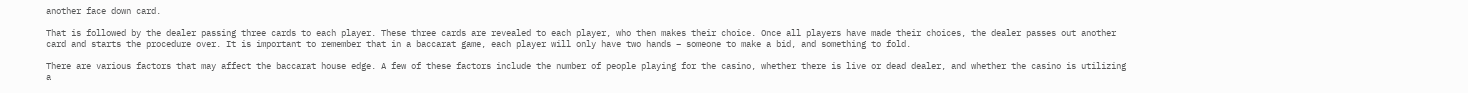another face down card.

That is followed by the dealer passing three cards to each player. These three cards are revealed to each player, who then makes their choice. Once all players have made their choices, the dealer passes out another card and starts the procedure over. It is important to remember that in a baccarat game, each player will only have two hands – someone to make a bid, and something to fold.

There are various factors that may affect the baccarat house edge. A few of these factors include the number of people playing for the casino, whether there is live or dead dealer, and whether the casino is utilizing a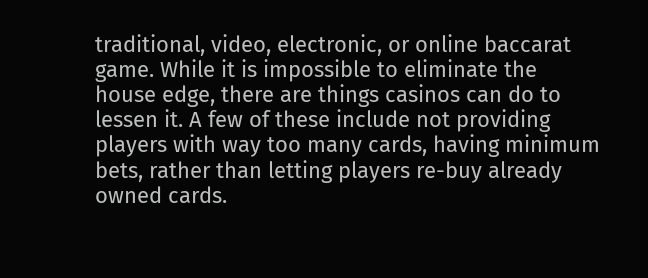traditional, video, electronic, or online baccarat game. While it is impossible to eliminate the house edge, there are things casinos can do to lessen it. A few of these include not providing players with way too many cards, having minimum bets, rather than letting players re-buy already owned cards.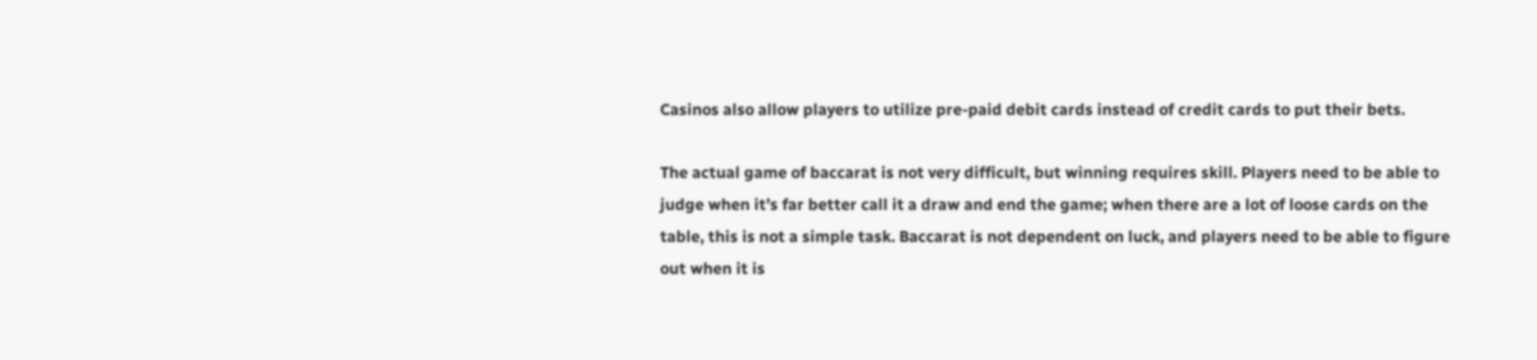Casinos also allow players to utilize pre-paid debit cards instead of credit cards to put their bets.

The actual game of baccarat is not very difficult, but winning requires skill. Players need to be able to judge when it’s far better call it a draw and end the game; when there are a lot of loose cards on the table, this is not a simple task. Baccarat is not dependent on luck, and players need to be able to figure out when it is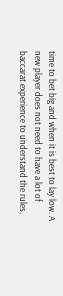time to bet big and when it is best to lay low. A new player does not need to have a lot of baccarat experience to understand the rules,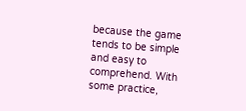because the game tends to be simple and easy to comprehend. With some practice,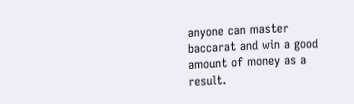anyone can master baccarat and win a good amount of money as a result.